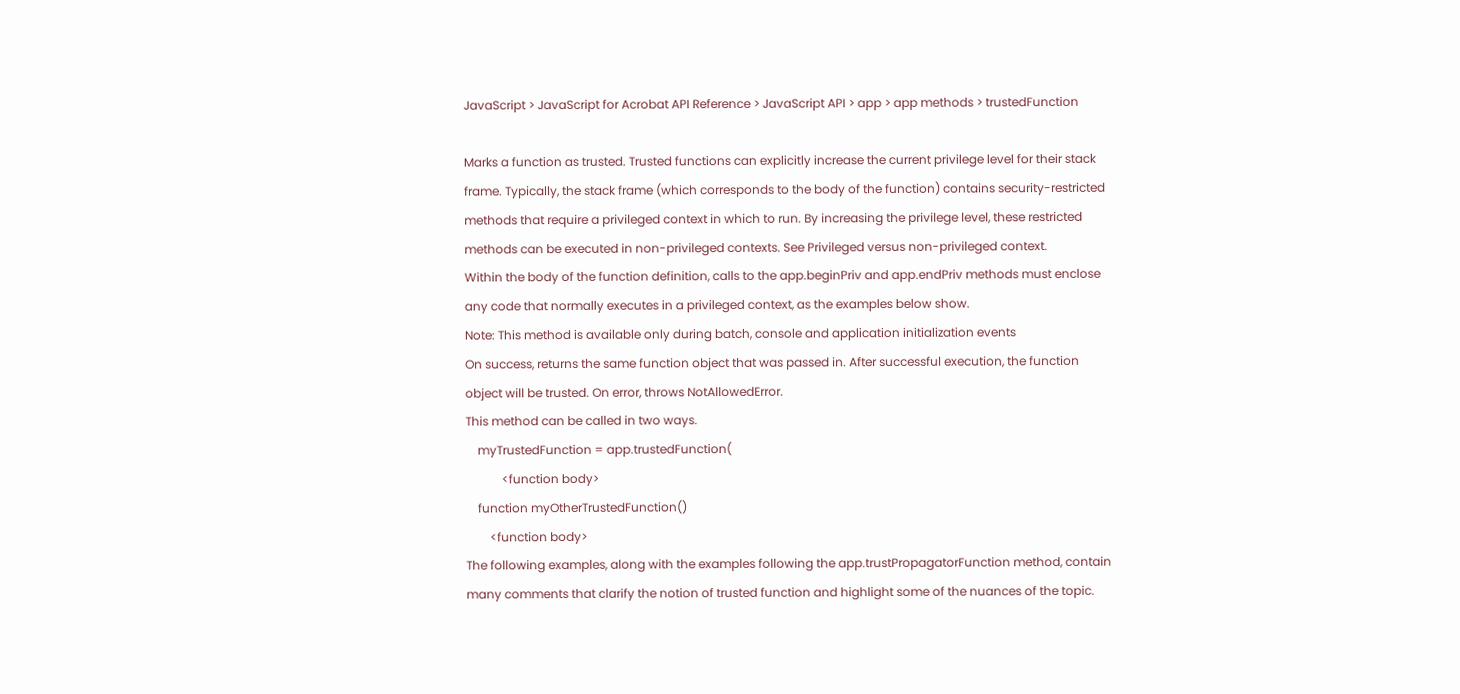JavaScript > JavaScript for Acrobat API Reference > JavaScript API > app > app methods > trustedFunction

Marks a function as trusted. Trusted functions can explicitly increase the current privilege level for their stack frame. Typically, the stack frame (which corresponds to the body of the function) contains security-restricted methods that require a privileged context in which to run. By increasing the privilege level, these restricted methods can be executed in non-privileged contexts. See Privileged versus non-privileged context.
Within the body of the function definition, calls to the app.beginPriv and app.endPriv methods must enclose any code that normally executes in a privileged context, as the examples below show.
Note: This method is available only during batch, console and application initialization events
On success, returns the same function object that was passed in. After successful execution, the function object will be trusted. On error, throws NotAllowedError.
This method can be called in two ways.
    myTrustedFunction = app.trustedFunction(
            <function body>
    function myOtherTrustedFunction()
        <function body>
The following examples, along with the examples following the app.trustPropagatorFunction method, contain many comments that clarify the notion of trusted function and highlight some of the nuances of the topic.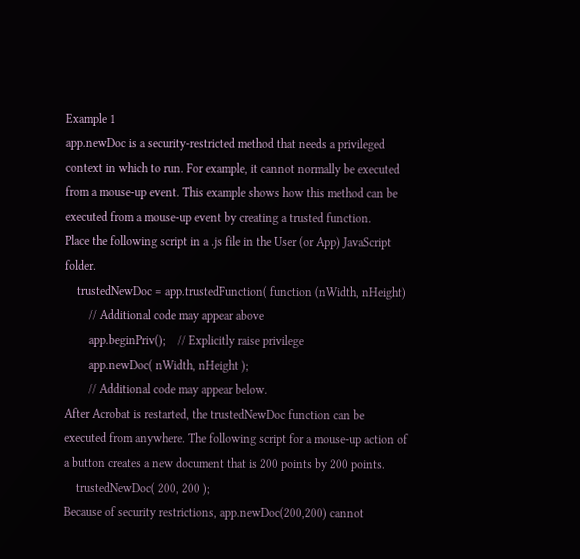Example 1
app.newDoc is a security-restricted method that needs a privileged context in which to run. For example, it cannot normally be executed from a mouse-up event. This example shows how this method can be executed from a mouse-up event by creating a trusted function.
Place the following script in a .js file in the User (or App) JavaScript folder.
    trustedNewDoc = app.trustedFunction( function (nWidth, nHeight)
        // Additional code may appear above
        app.beginPriv();    // Explicitly raise privilege
        app.newDoc( nWidth, nHeight );
        // Additional code may appear below.
After Acrobat is restarted, the trustedNewDoc function can be executed from anywhere. The following script for a mouse-up action of a button creates a new document that is 200 points by 200 points.
    trustedNewDoc( 200, 200 );
Because of security restrictions, app.newDoc(200,200) cannot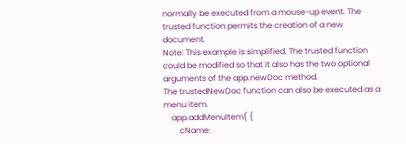normally be executed from a mouse-up event. The trusted function permits the creation of a new document.
Note: This example is simplified. The trusted function could be modified so that it also has the two optional arguments of the app.newDoc method.
The trustedNewDoc function can also be executed as a menu item.
    app.addMenuItem( {
        cName: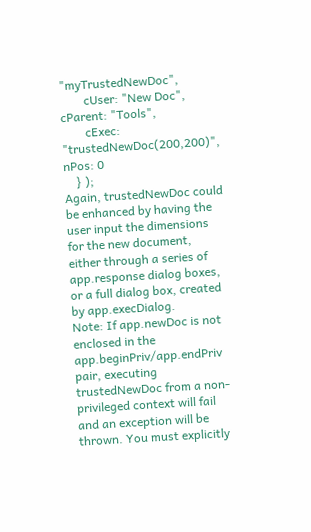"myTrustedNewDoc",
        cUser: "New Doc", cParent: "Tools",
        cExec: "trustedNewDoc(200,200)", nPos: 0
    } );
Again, trustedNewDoc could be enhanced by having the user input the dimensions for the new document, either through a series of app.response dialog boxes, or a full dialog box, created by app.execDialog.
Note: If app.newDoc is not enclosed in the app.beginPriv/app.endPriv pair, executing trustedNewDoc from a non-privileged context will fail and an exception will be thrown. You must explicitly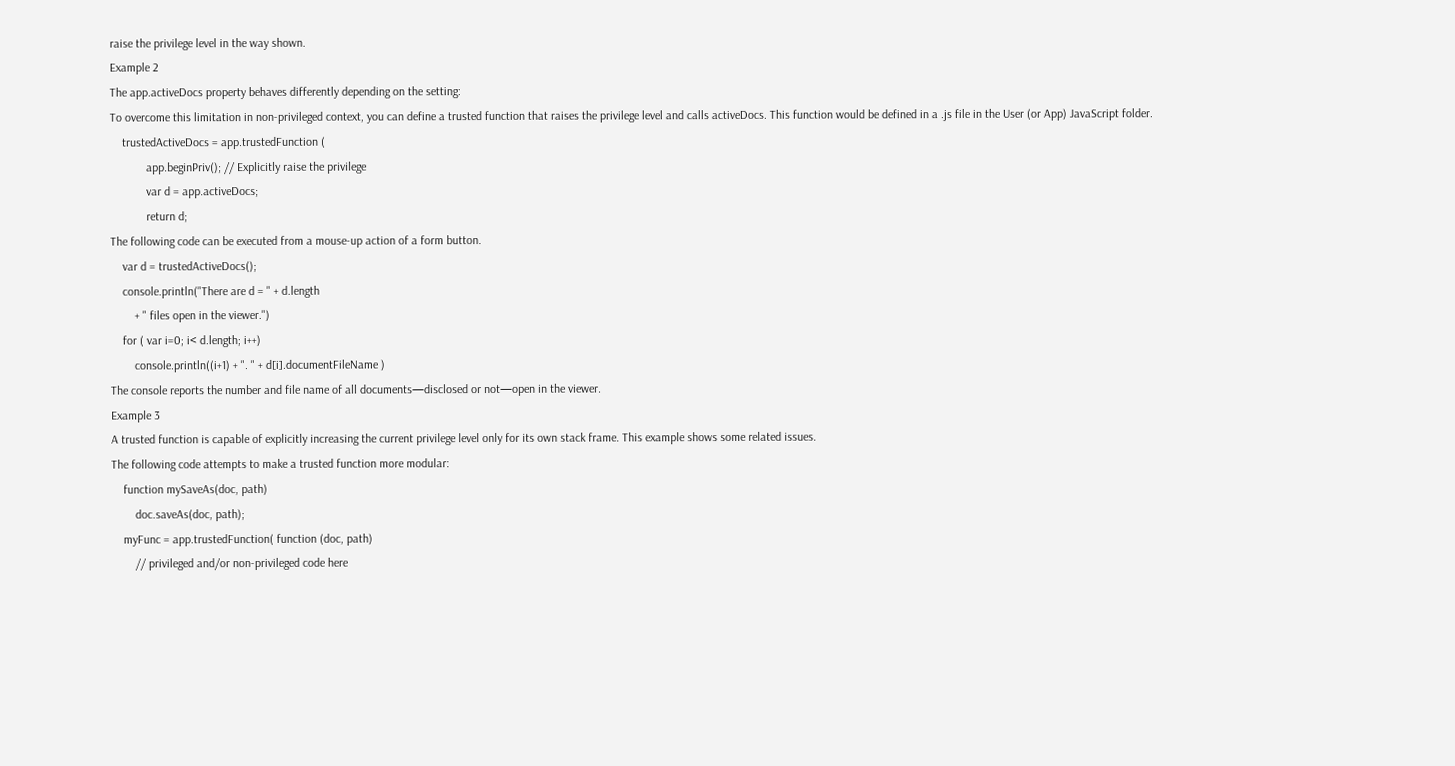raise the privilege level in the way shown.
Example 2
The app.activeDocs property behaves differently depending on the setting:
To overcome this limitation in non-privileged context, you can define a trusted function that raises the privilege level and calls activeDocs. This function would be defined in a .js file in the User (or App) JavaScript folder.
    trustedActiveDocs = app.trustedFunction (
            app.beginPriv(); // Explicitly raise the privilege
            var d = app.activeDocs;
            return d;
The following code can be executed from a mouse-up action of a form button.
    var d = trustedActiveDocs();
    console.println("There are d = " + d.length
        + " files open in the viewer.")
    for ( var i=0; i< d.length; i++)
        console.println((i+1) + ". " + d[i].documentFileName )
The console reports the number and file name of all documents—disclosed or not—open in the viewer.
Example 3
A trusted function is capable of explicitly increasing the current privilege level only for its own stack frame. This example shows some related issues.
The following code attempts to make a trusted function more modular:
    function mySaveAs(doc, path)
        doc.saveAs(doc, path);
    myFunc = app.trustedFunction( function (doc, path)
        // privileged and/or non-privileged code here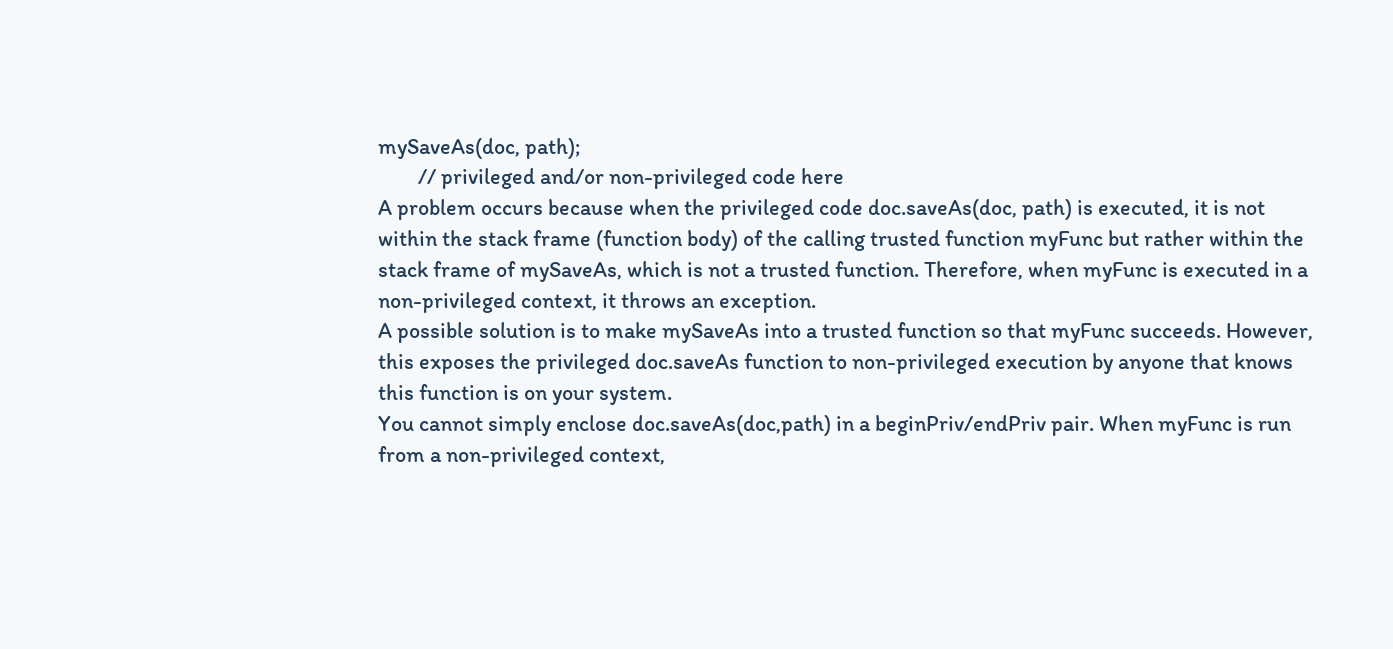mySaveAs(doc, path);
        // privileged and/or non-privileged code here
A problem occurs because when the privileged code doc.saveAs(doc, path) is executed, it is not within the stack frame (function body) of the calling trusted function myFunc but rather within the stack frame of mySaveAs, which is not a trusted function. Therefore, when myFunc is executed in a non-privileged context, it throws an exception.
A possible solution is to make mySaveAs into a trusted function so that myFunc succeeds. However, this exposes the privileged doc.saveAs function to non-privileged execution by anyone that knows this function is on your system.
You cannot simply enclose doc.saveAs(doc,path) in a beginPriv/endPriv pair. When myFunc is run from a non-privileged context,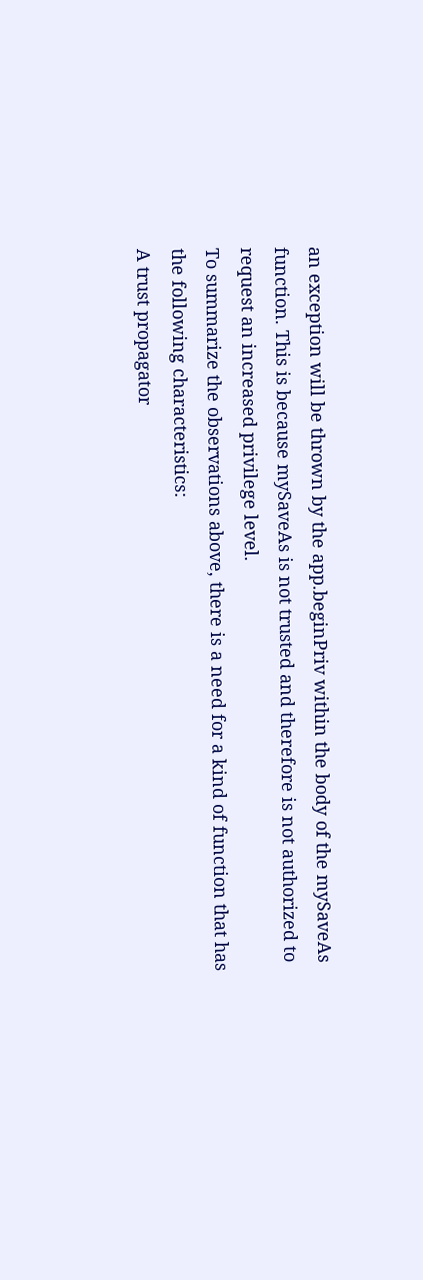an exception will be thrown by the app.beginPriv within the body of the mySaveAs function. This is because mySaveAs is not trusted and therefore is not authorized to request an increased privilege level.
To summarize the observations above, there is a need for a kind of function that has the following characteristics:
A trust propagator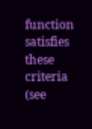function satisfies these criteria (see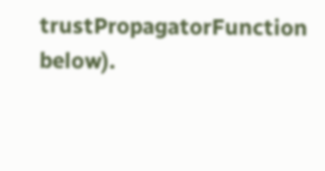trustPropagatorFunction below).